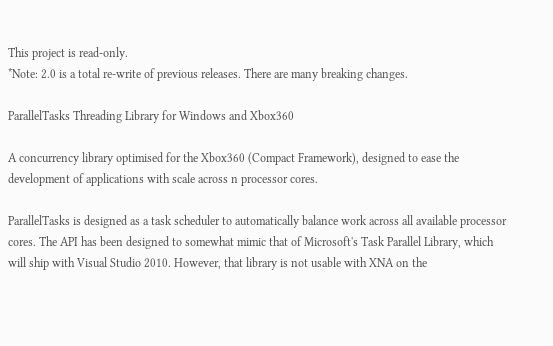This project is read-only.
*Note: 2.0 is a total re-write of previous releases. There are many breaking changes.

ParallelTasks Threading Library for Windows and Xbox360

A concurrency library optimised for the Xbox360 (Compact Framework), designed to ease the development of applications with scale across n processor cores.

ParallelTasks is designed as a task scheduler to automatically balance work across all available processor cores. The API has been designed to somewhat mimic that of Microsoft's Task Parallel Library, which will ship with Visual Studio 2010. However, that library is not usable with XNA on the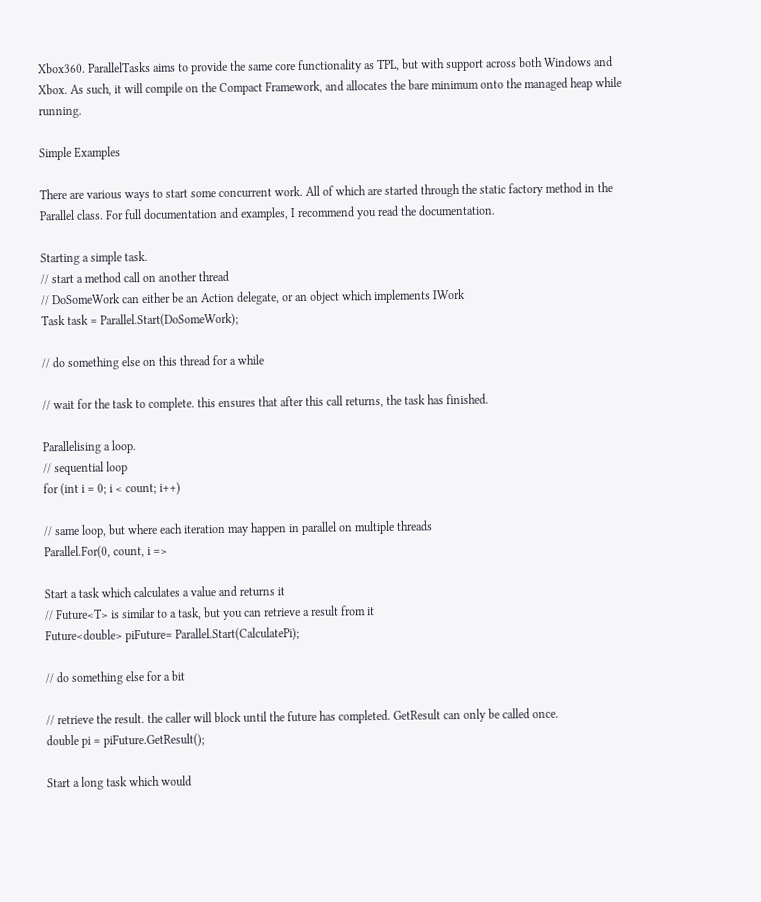Xbox360. ParallelTasks aims to provide the same core functionality as TPL, but with support across both Windows and Xbox. As such, it will compile on the Compact Framework, and allocates the bare minimum onto the managed heap while running.

Simple Examples

There are various ways to start some concurrent work. All of which are started through the static factory method in the Parallel class. For full documentation and examples, I recommend you read the documentation.

Starting a simple task.
// start a method call on another thread
// DoSomeWork can either be an Action delegate, or an object which implements IWork
Task task = Parallel.Start(DoSomeWork);

// do something else on this thread for a while

// wait for the task to complete. this ensures that after this call returns, the task has finished.

Parallelising a loop.
// sequential loop
for (int i = 0; i < count; i++)

// same loop, but where each iteration may happen in parallel on multiple threads
Parallel.For(0, count, i =>

Start a task which calculates a value and returns it
// Future<T> is similar to a task, but you can retrieve a result from it
Future<double> piFuture= Parallel.Start(CalculatePi);

// do something else for a bit

// retrieve the result. the caller will block until the future has completed. GetResult can only be called once.
double pi = piFuture.GetResult();

Start a long task which would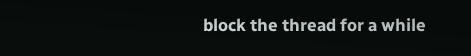block the thread for a while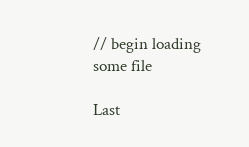// begin loading some file

Last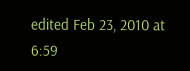edited Feb 23, 2010 at 6:59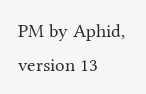PM by Aphid, version 13